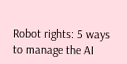Robot rights: 5 ways to manage the AI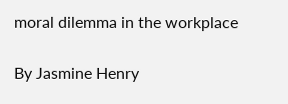moral dilemma in the workplace

By Jasmine Henry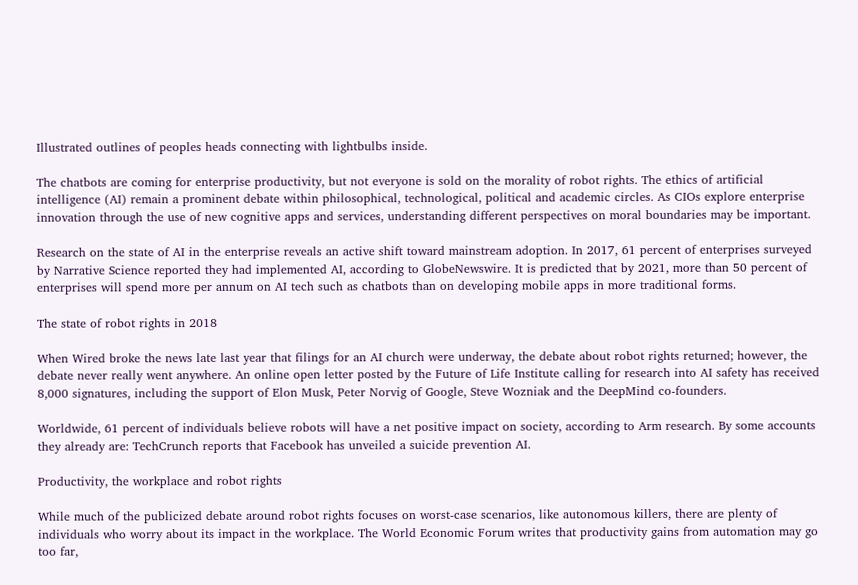Illustrated outlines of peoples heads connecting with lightbulbs inside.

The chatbots are coming for enterprise productivity, but not everyone is sold on the morality of robot rights. The ethics of artificial intelligence (AI) remain a prominent debate within philosophical, technological, political and academic circles. As CIOs explore enterprise innovation through the use of new cognitive apps and services, understanding different perspectives on moral boundaries may be important.

Research on the state of AI in the enterprise reveals an active shift toward mainstream adoption. In 2017, 61 percent of enterprises surveyed by Narrative Science reported they had implemented AI, according to GlobeNewswire. It is predicted that by 2021, more than 50 percent of enterprises will spend more per annum on AI tech such as chatbots than on developing mobile apps in more traditional forms.

The state of robot rights in 2018

When Wired broke the news late last year that filings for an AI church were underway, the debate about robot rights returned; however, the debate never really went anywhere. An online open letter posted by the Future of Life Institute calling for research into AI safety has received 8,000 signatures, including the support of Elon Musk, Peter Norvig of Google, Steve Wozniak and the DeepMind co-founders.

Worldwide, 61 percent of individuals believe robots will have a net positive impact on society, according to Arm research. By some accounts they already are: TechCrunch reports that Facebook has unveiled a suicide prevention AI.

Productivity, the workplace and robot rights

While much of the publicized debate around robot rights focuses on worst-case scenarios, like autonomous killers, there are plenty of individuals who worry about its impact in the workplace. The World Economic Forum writes that productivity gains from automation may go too far,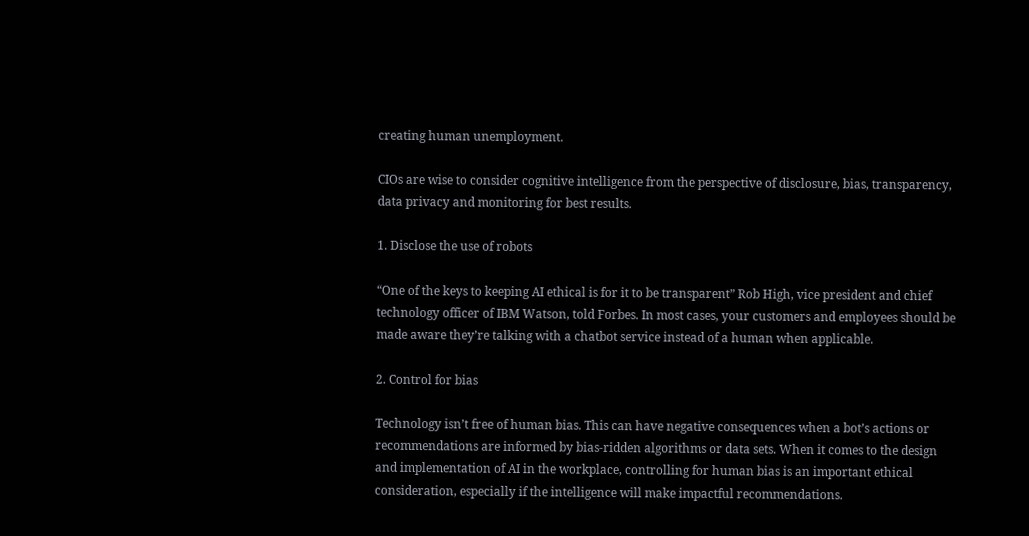creating human unemployment.

CIOs are wise to consider cognitive intelligence from the perspective of disclosure, bias, transparency, data privacy and monitoring for best results.

1. Disclose the use of robots

“One of the keys to keeping AI ethical is for it to be transparent” Rob High, vice president and chief technology officer of IBM Watson, told Forbes. In most cases, your customers and employees should be made aware they’re talking with a chatbot service instead of a human when applicable.

2. Control for bias

Technology isn’t free of human bias. This can have negative consequences when a bot’s actions or recommendations are informed by bias-ridden algorithms or data sets. When it comes to the design and implementation of AI in the workplace, controlling for human bias is an important ethical consideration, especially if the intelligence will make impactful recommendations.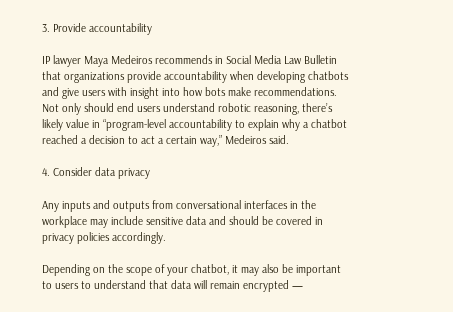3. Provide accountability

IP lawyer Maya Medeiros recommends in Social Media Law Bulletin that organizations provide accountability when developing chatbots and give users with insight into how bots make recommendations. Not only should end users understand robotic reasoning, there’s likely value in “program-level accountability to explain why a chatbot reached a decision to act a certain way,” Medeiros said.

4. Consider data privacy

Any inputs and outputs from conversational interfaces in the workplace may include sensitive data and should be covered in privacy policies accordingly.

Depending on the scope of your chatbot, it may also be important to users to understand that data will remain encrypted —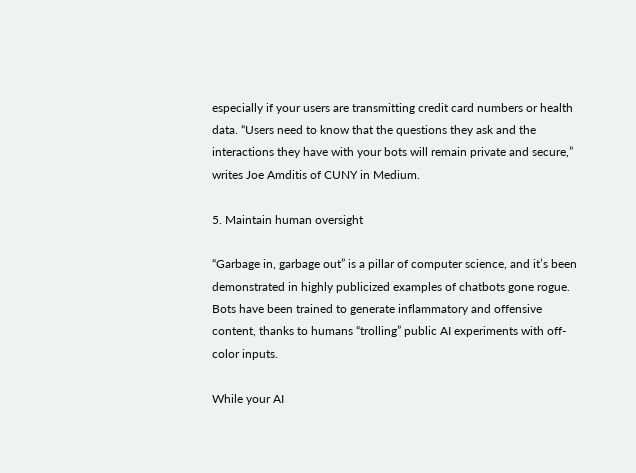especially if your users are transmitting credit card numbers or health data. “Users need to know that the questions they ask and the interactions they have with your bots will remain private and secure,” writes Joe Amditis of CUNY in Medium.

5. Maintain human oversight

“Garbage in, garbage out” is a pillar of computer science, and it’s been demonstrated in highly publicized examples of chatbots gone rogue. Bots have been trained to generate inflammatory and offensive content, thanks to humans “trolling” public AI experiments with off-color inputs.

While your AI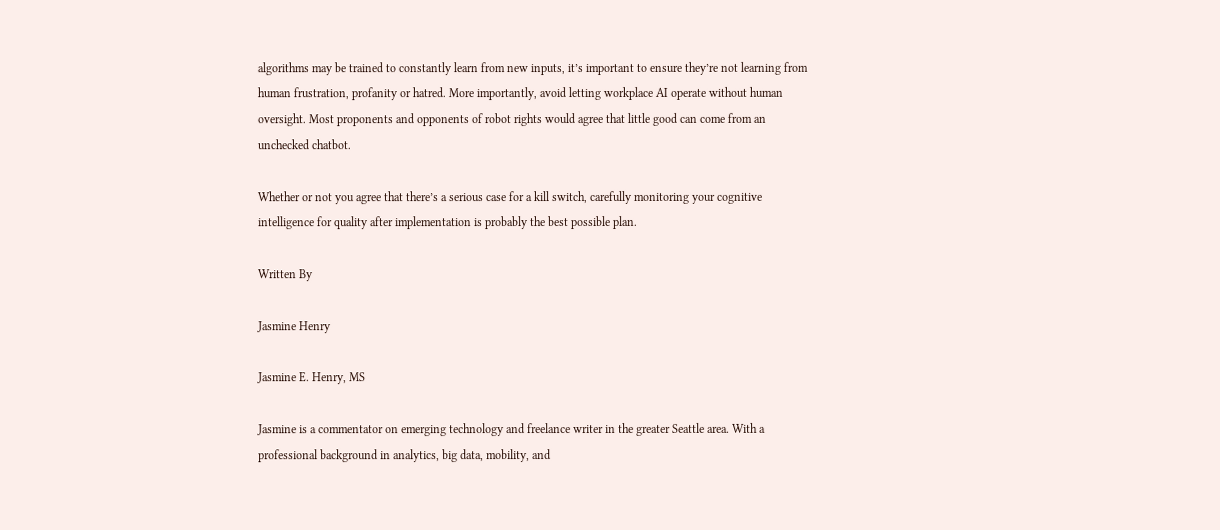algorithms may be trained to constantly learn from new inputs, it’s important to ensure they’re not learning from human frustration, profanity or hatred. More importantly, avoid letting workplace AI operate without human oversight. Most proponents and opponents of robot rights would agree that little good can come from an unchecked chatbot.

Whether or not you agree that there’s a serious case for a kill switch, carefully monitoring your cognitive intelligence for quality after implementation is probably the best possible plan.

Written By

Jasmine Henry

Jasmine E. Henry, MS

Jasmine is a commentator on emerging technology and freelance writer in the greater Seattle area. With a professional background in analytics, big data, mobility, and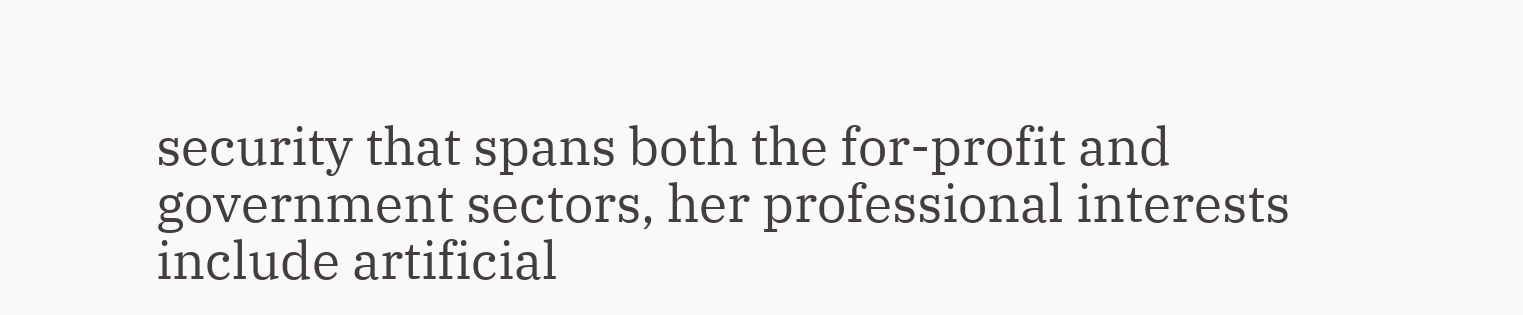security that spans both the for-profit and government sectors, her professional interests include artificial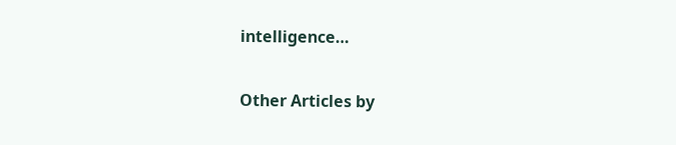intelligence…

Other Articles by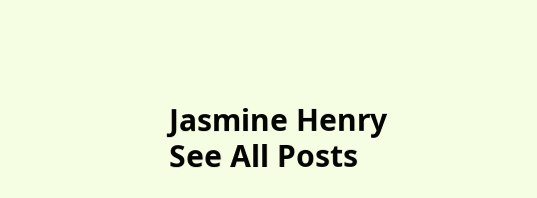Jasmine Henry
See All Posts